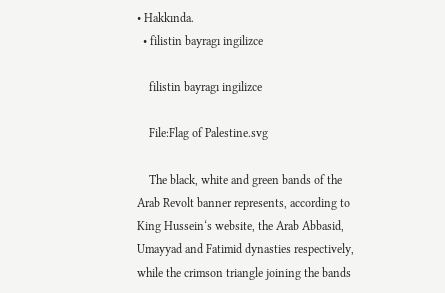• Hakkında.
  • filistin bayragı ingilizce

    filistin bayragı ingilizce

    File:Flag of Palestine.svg

    The black, white and green bands of the Arab Revolt banner represents, according to King Hussein‘s website, the Arab Abbasid, Umayyad and Fatimid dynasties respectively, while the crimson triangle joining the bands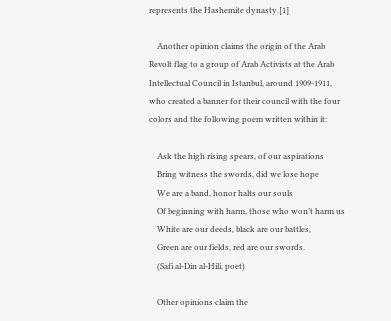represents the Hashemite dynasty.[1]

    Another opinion claims the origin of the Arab Revolt flag to a group of Arab Activists at the Arab Intellectual Council in Istanbul, around 1909-1911, who created a banner for their council with the four colors and the following poem written within it:

    Ask the high rising spears, of our aspirations
    Bring witness the swords, did we lose hope
    We are a band, honor halts our souls
    Of beginning with harm, those who won’t harm us
    White are our deeds, black are our battles,
    Green are our fields, red are our swords.
    (Safi al-Din al-Hili, poet)

    Other opinions claim the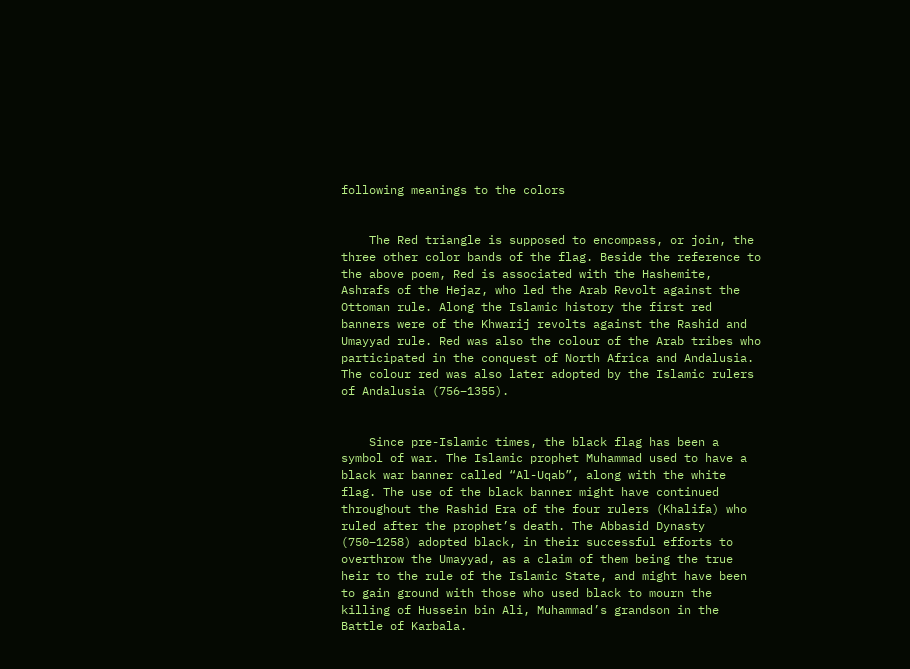following meanings to the colors


    The Red triangle is supposed to encompass, or join, the three other color bands of the flag. Beside the reference to the above poem, Red is associated with the Hashemite, Ashrafs of the Hejaz, who led the Arab Revolt against the Ottoman rule. Along the Islamic history the first red banners were of the Khwarij revolts against the Rashid and Umayyad rule. Red was also the colour of the Arab tribes who participated in the conquest of North Africa and Andalusia. The colour red was also later adopted by the Islamic rulers of Andalusia (756–1355).


    Since pre-Islamic times, the black flag has been a symbol of war. The Islamic prophet Muhammad used to have a black war banner called “Al-Uqab”, along with the white flag. The use of the black banner might have continued throughout the Rashid Era of the four rulers (Khalifa) who ruled after the prophet’s death. The Abbasid Dynasty (750–1258) adopted black, in their successful efforts to overthrow the Umayyad, as a claim of them being the true heir to the rule of the Islamic State, and might have been to gain ground with those who used black to mourn the killing of Hussein bin Ali, Muhammad’s grandson in the Battle of Karbala.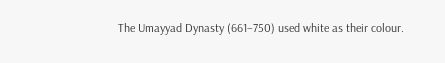The Umayyad Dynasty (661–750) used white as their colour.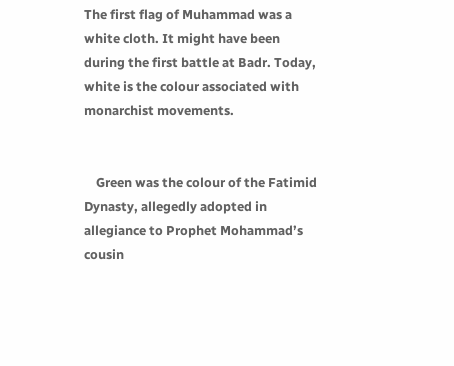The first flag of Muhammad was a white cloth. It might have been during the first battle at Badr. Today, white is the colour associated with monarchist movements.


    Green was the colour of the Fatimid Dynasty, allegedly adopted in allegiance to Prophet Mohammad’s cousin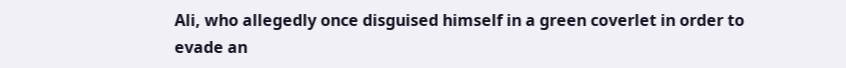Ali, who allegedly once disguised himself in a green coverlet in order to evade an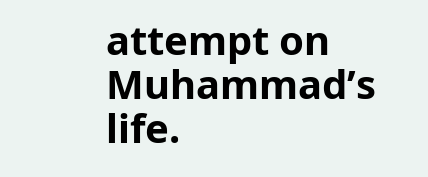attempt on Muhammad’s life.